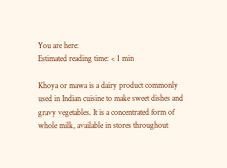You are here:
Estimated reading time: < 1 min

Khoya or mawa is a dairy product commonly used in Indian cuisine to make sweet dishes and gravy vegetables. It is a concentrated form of whole milk, available in stores throughout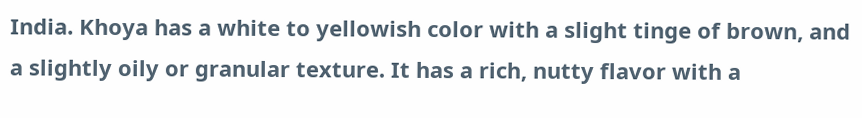India. Khoya has a white to yellowish color with a slight tinge of brown, and a slightly oily or granular texture. It has a rich, nutty flavor with a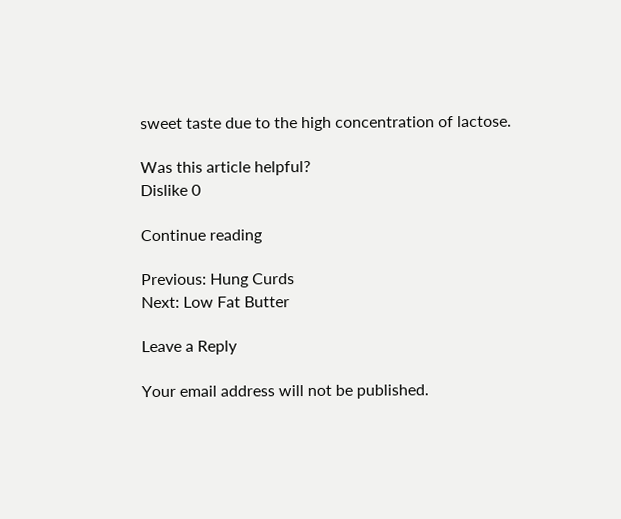sweet taste due to the high concentration of lactose.

Was this article helpful?
Dislike 0

Continue reading

Previous: Hung Curds
Next: Low Fat Butter

Leave a Reply

Your email address will not be published.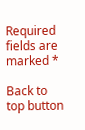Required fields are marked *

Back to top button